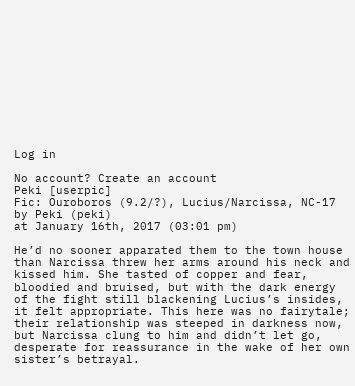Log in

No account? Create an account
Peki [userpic]
Fic: Ouroboros (9.2/?), Lucius/Narcissa, NC-17
by Peki (peki)
at January 16th, 2017 (03:01 pm)

He’d no sooner apparated them to the town house than Narcissa threw her arms around his neck and kissed him. She tasted of copper and fear, bloodied and bruised, but with the dark energy of the fight still blackening Lucius’s insides, it felt appropriate. This here was no fairytale; their relationship was steeped in darkness now, but Narcissa clung to him and didn’t let go, desperate for reassurance in the wake of her own sister’s betrayal.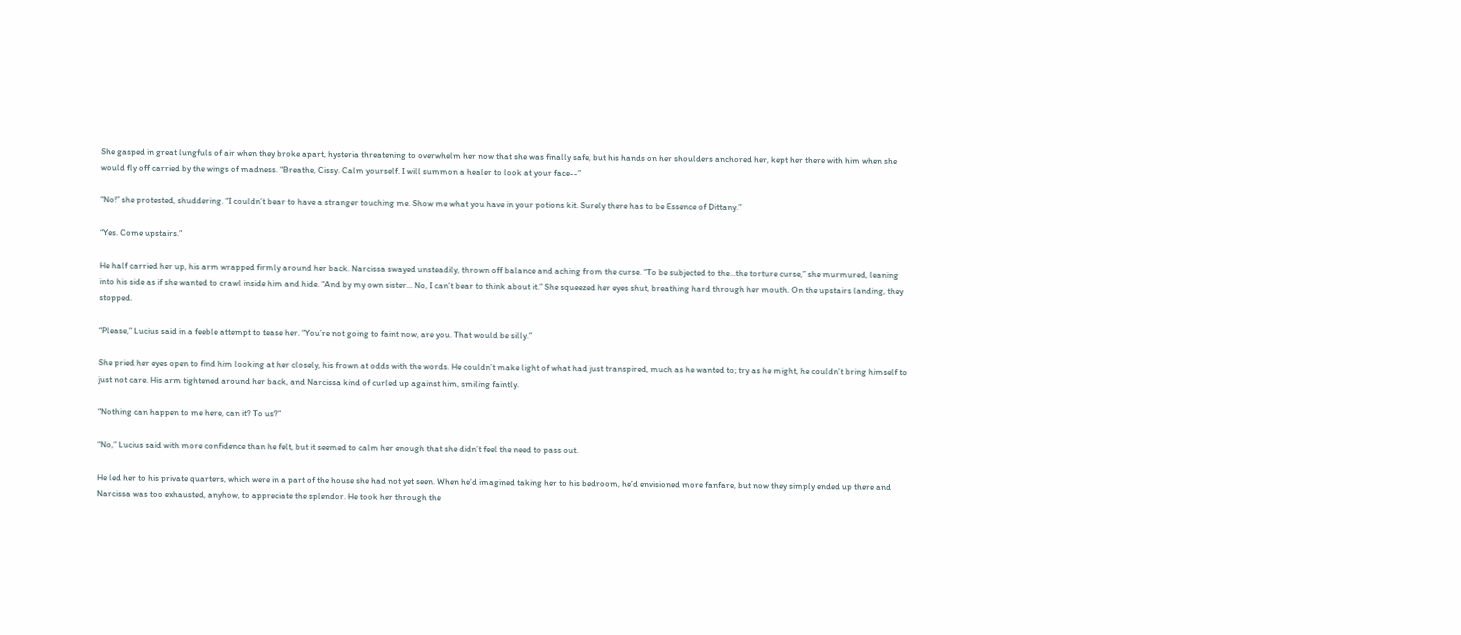She gasped in great lungfuls of air when they broke apart, hysteria threatening to overwhelm her now that she was finally safe, but his hands on her shoulders anchored her, kept her there with him when she would fly off carried by the wings of madness. “Breathe, Cissy. Calm yourself. I will summon a healer to look at your face--”

“No!” she protested, shuddering. “I couldn’t bear to have a stranger touching me. Show me what you have in your potions kit. Surely there has to be Essence of Dittany.”

“Yes. Come upstairs.”

He half carried her up, his arm wrapped firmly around her back. Narcissa swayed unsteadily, thrown off balance and aching from the curse. “To be subjected to the…the torture curse,” she murmured, leaning into his side as if she wanted to crawl inside him and hide. “And by my own sister... No, I can’t bear to think about it.” She squeezed her eyes shut, breathing hard through her mouth. On the upstairs landing, they stopped.

“Please,” Lucius said in a feeble attempt to tease her. “You’re not going to faint now, are you. That would be silly.”

She pried her eyes open to find him looking at her closely, his frown at odds with the words. He couldn’t make light of what had just transpired, much as he wanted to; try as he might, he couldn’t bring himself to just not care. His arm tightened around her back, and Narcissa kind of curled up against him, smiling faintly.

“Nothing can happen to me here, can it? To us?”

“No,” Lucius said with more confidence than he felt, but it seemed to calm her enough that she didn’t feel the need to pass out.

He led her to his private quarters, which were in a part of the house she had not yet seen. When he’d imagined taking her to his bedroom, he’d envisioned more fanfare, but now they simply ended up there and Narcissa was too exhausted, anyhow, to appreciate the splendor. He took her through the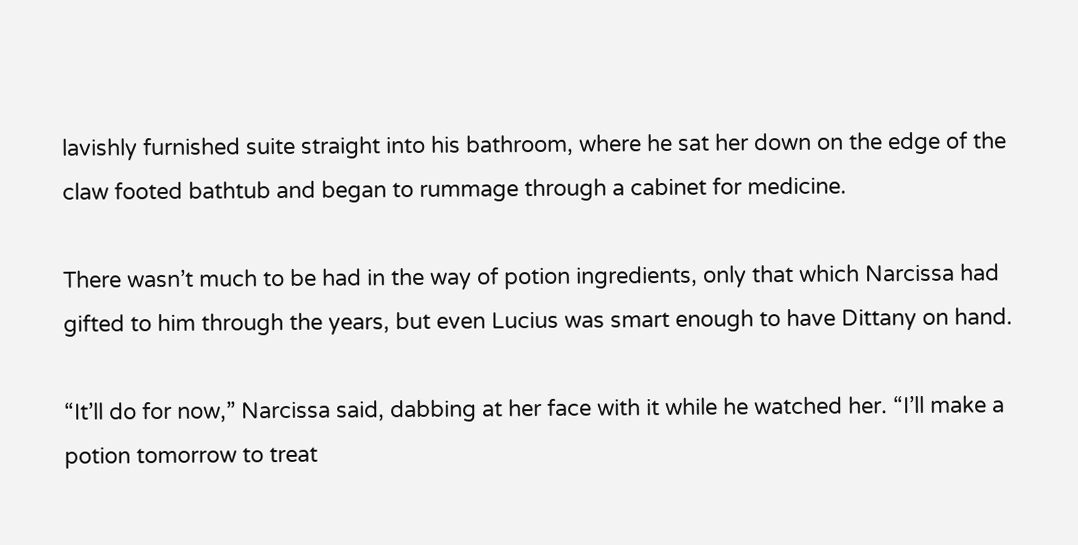lavishly furnished suite straight into his bathroom, where he sat her down on the edge of the claw footed bathtub and began to rummage through a cabinet for medicine.

There wasn’t much to be had in the way of potion ingredients, only that which Narcissa had gifted to him through the years, but even Lucius was smart enough to have Dittany on hand.

“It’ll do for now,” Narcissa said, dabbing at her face with it while he watched her. “I’ll make a potion tomorrow to treat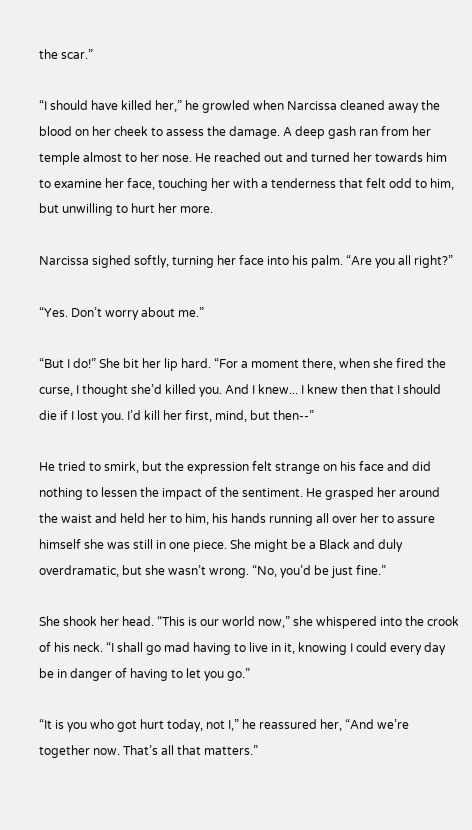the scar.”

“I should have killed her,” he growled when Narcissa cleaned away the blood on her cheek to assess the damage. A deep gash ran from her temple almost to her nose. He reached out and turned her towards him to examine her face, touching her with a tenderness that felt odd to him, but unwilling to hurt her more.

Narcissa sighed softly, turning her face into his palm. “Are you all right?”

“Yes. Don’t worry about me.”

“But I do!” She bit her lip hard. “For a moment there, when she fired the curse, I thought she’d killed you. And I knew... I knew then that I should die if I lost you. I’d kill her first, mind, but then--”

He tried to smirk, but the expression felt strange on his face and did nothing to lessen the impact of the sentiment. He grasped her around the waist and held her to him, his hands running all over her to assure himself she was still in one piece. She might be a Black and duly overdramatic, but she wasn’t wrong. “No, you’d be just fine.”

She shook her head. “This is our world now,” she whispered into the crook of his neck. “I shall go mad having to live in it, knowing I could every day be in danger of having to let you go.”

“It is you who got hurt today, not I,” he reassured her, “And we’re together now. That’s all that matters.”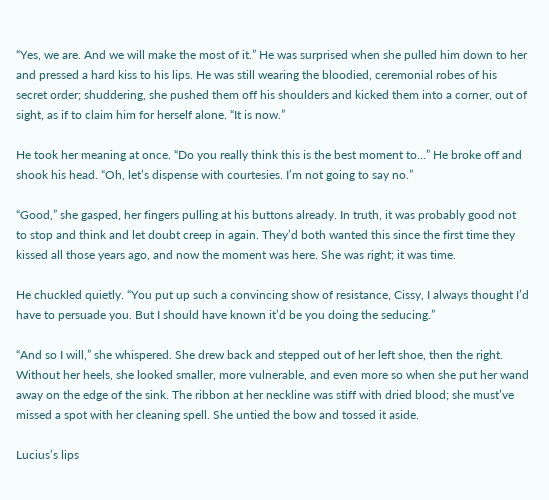“Yes, we are. And we will make the most of it.” He was surprised when she pulled him down to her and pressed a hard kiss to his lips. He was still wearing the bloodied, ceremonial robes of his secret order; shuddering, she pushed them off his shoulders and kicked them into a corner, out of sight, as if to claim him for herself alone. “It is now.”

He took her meaning at once. “Do you really think this is the best moment to...” He broke off and shook his head. “Oh, let’s dispense with courtesies. I’m not going to say no.”

“Good,” she gasped, her fingers pulling at his buttons already. In truth, it was probably good not to stop and think and let doubt creep in again. They’d both wanted this since the first time they kissed all those years ago, and now the moment was here. She was right; it was time.

He chuckled quietly. “You put up such a convincing show of resistance, Cissy, I always thought I’d have to persuade you. But I should have known it’d be you doing the seducing.”

“And so I will,” she whispered. She drew back and stepped out of her left shoe, then the right. Without her heels, she looked smaller, more vulnerable, and even more so when she put her wand away on the edge of the sink. The ribbon at her neckline was stiff with dried blood; she must’ve missed a spot with her cleaning spell. She untied the bow and tossed it aside.

Lucius’s lips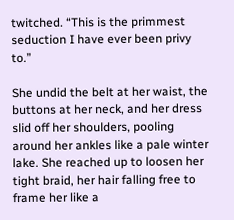twitched. “This is the primmest seduction I have ever been privy to.”

She undid the belt at her waist, the buttons at her neck, and her dress slid off her shoulders, pooling around her ankles like a pale winter lake. She reached up to loosen her tight braid, her hair falling free to frame her like a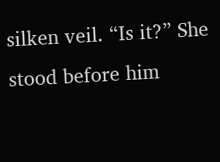silken veil. “Is it?” She stood before him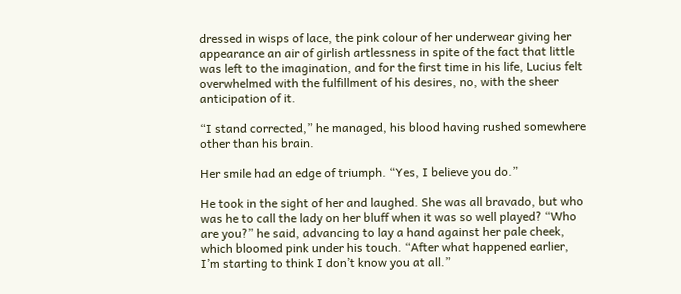dressed in wisps of lace, the pink colour of her underwear giving her appearance an air of girlish artlessness in spite of the fact that little was left to the imagination, and for the first time in his life, Lucius felt overwhelmed with the fulfillment of his desires, no, with the sheer anticipation of it.

“I stand corrected,” he managed, his blood having rushed somewhere other than his brain.

Her smile had an edge of triumph. “Yes, I believe you do.”

He took in the sight of her and laughed. She was all bravado, but who was he to call the lady on her bluff when it was so well played? “Who are you?” he said, advancing to lay a hand against her pale cheek, which bloomed pink under his touch. “After what happened earlier, I’m starting to think I don’t know you at all.”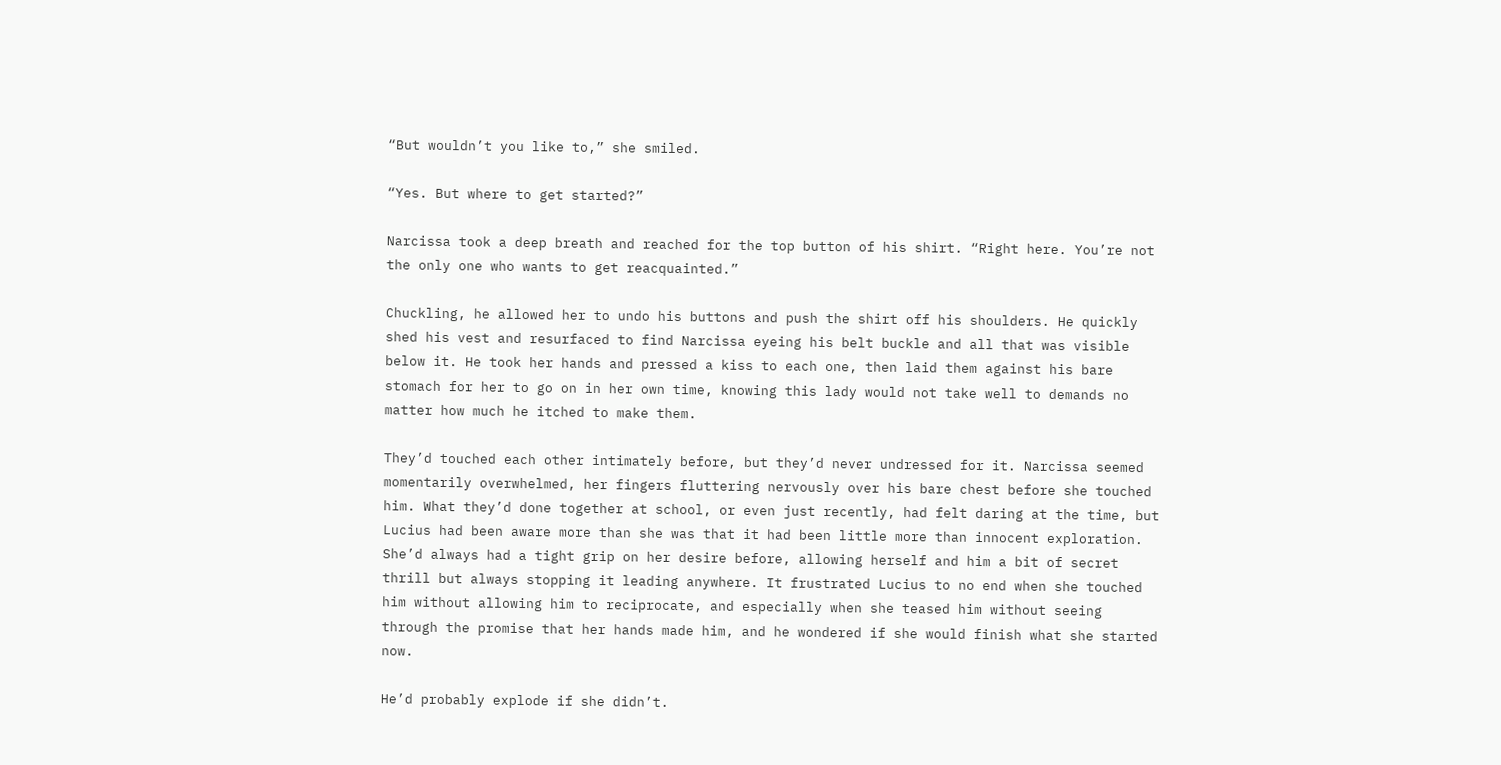“But wouldn’t you like to,” she smiled.

“Yes. But where to get started?”

Narcissa took a deep breath and reached for the top button of his shirt. “Right here. You’re not the only one who wants to get reacquainted.”

Chuckling, he allowed her to undo his buttons and push the shirt off his shoulders. He quickly shed his vest and resurfaced to find Narcissa eyeing his belt buckle and all that was visible below it. He took her hands and pressed a kiss to each one, then laid them against his bare stomach for her to go on in her own time, knowing this lady would not take well to demands no matter how much he itched to make them.

They’d touched each other intimately before, but they’d never undressed for it. Narcissa seemed momentarily overwhelmed, her fingers fluttering nervously over his bare chest before she touched him. What they’d done together at school, or even just recently, had felt daring at the time, but Lucius had been aware more than she was that it had been little more than innocent exploration. She’d always had a tight grip on her desire before, allowing herself and him a bit of secret thrill but always stopping it leading anywhere. It frustrated Lucius to no end when she touched him without allowing him to reciprocate, and especially when she teased him without seeing through the promise that her hands made him, and he wondered if she would finish what she started now.

He’d probably explode if she didn’t.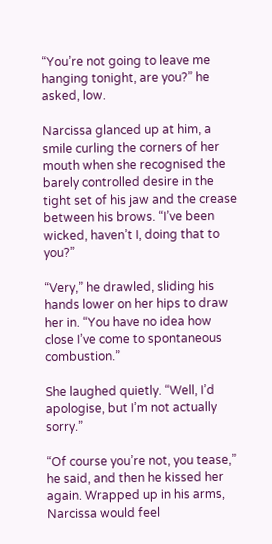“You’re not going to leave me hanging tonight, are you?” he asked, low.

Narcissa glanced up at him, a smile curling the corners of her mouth when she recognised the barely controlled desire in the tight set of his jaw and the crease between his brows. “I’ve been wicked, haven’t I, doing that to you?”

“Very,” he drawled, sliding his hands lower on her hips to draw her in. “You have no idea how close I’ve come to spontaneous combustion.”

She laughed quietly. “Well, I’d apologise, but I’m not actually sorry.”

“Of course you’re not, you tease,” he said, and then he kissed her again. Wrapped up in his arms, Narcissa would feel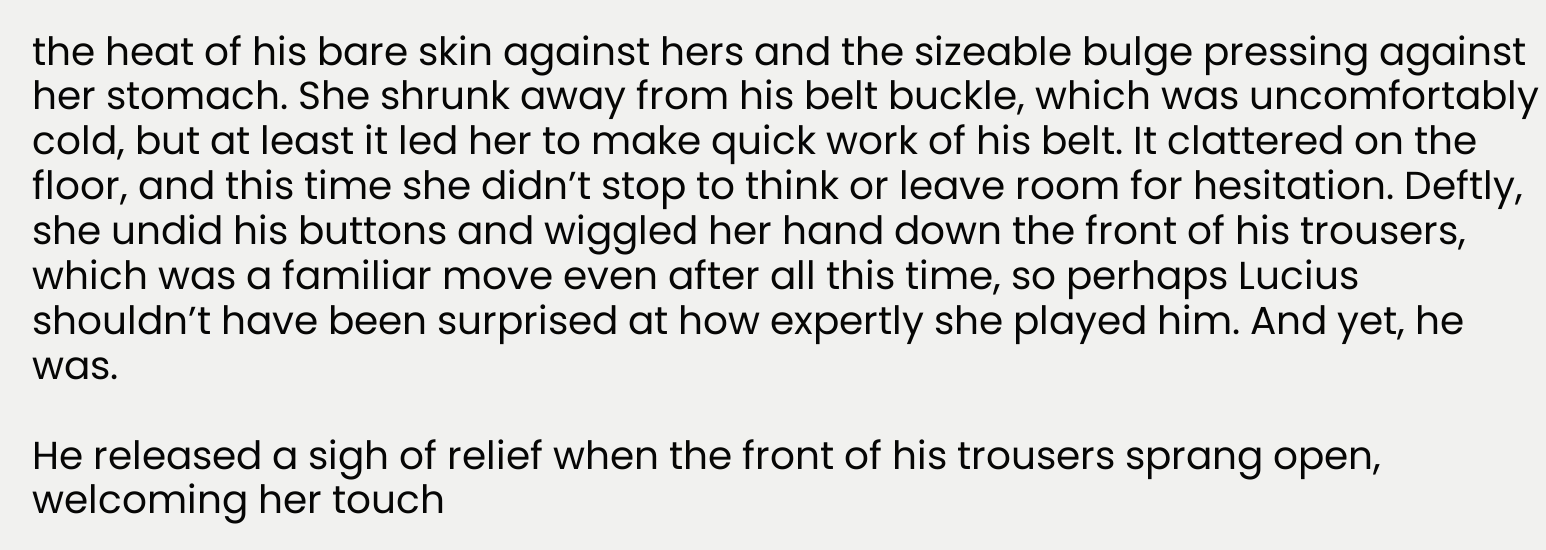the heat of his bare skin against hers and the sizeable bulge pressing against her stomach. She shrunk away from his belt buckle, which was uncomfortably cold, but at least it led her to make quick work of his belt. It clattered on the floor, and this time she didn’t stop to think or leave room for hesitation. Deftly, she undid his buttons and wiggled her hand down the front of his trousers, which was a familiar move even after all this time, so perhaps Lucius shouldn’t have been surprised at how expertly she played him. And yet, he was.

He released a sigh of relief when the front of his trousers sprang open, welcoming her touch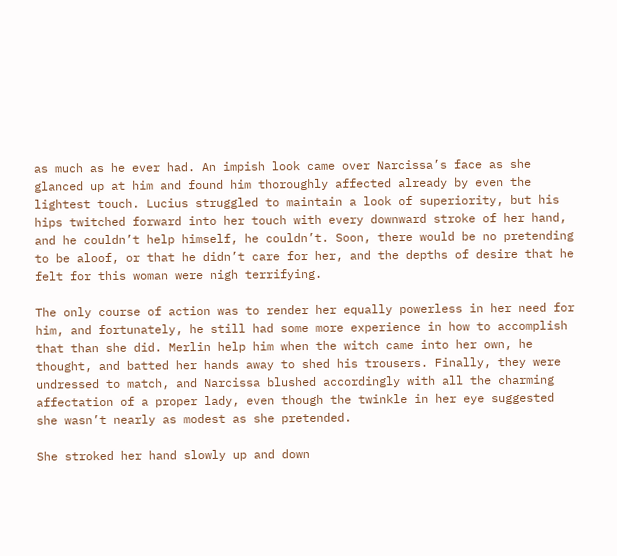as much as he ever had. An impish look came over Narcissa’s face as she glanced up at him and found him thoroughly affected already by even the lightest touch. Lucius struggled to maintain a look of superiority, but his hips twitched forward into her touch with every downward stroke of her hand, and he couldn’t help himself, he couldn’t. Soon, there would be no pretending to be aloof, or that he didn’t care for her, and the depths of desire that he felt for this woman were nigh terrifying.

The only course of action was to render her equally powerless in her need for him, and fortunately, he still had some more experience in how to accomplish that than she did. Merlin help him when the witch came into her own, he thought, and batted her hands away to shed his trousers. Finally, they were undressed to match, and Narcissa blushed accordingly with all the charming affectation of a proper lady, even though the twinkle in her eye suggested she wasn’t nearly as modest as she pretended.

She stroked her hand slowly up and down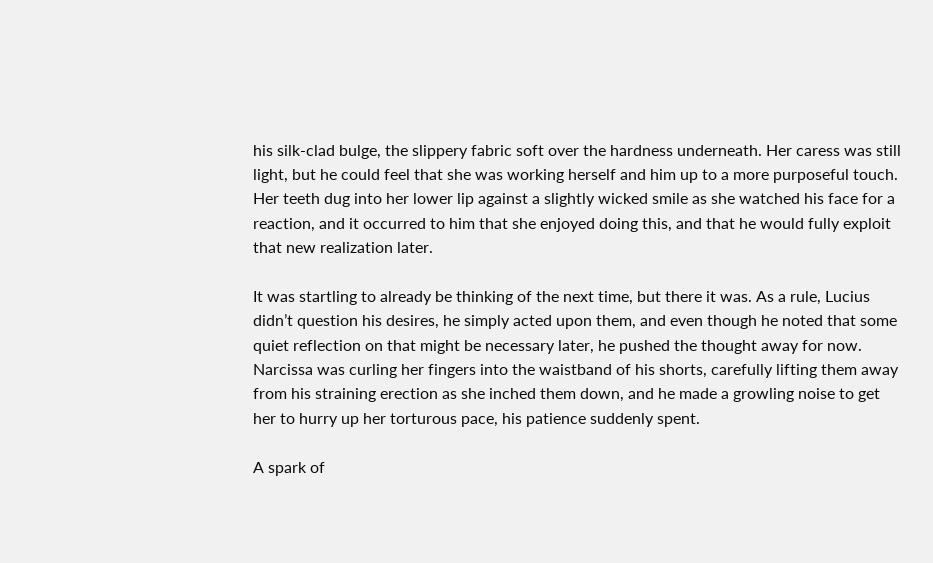his silk-clad bulge, the slippery fabric soft over the hardness underneath. Her caress was still light, but he could feel that she was working herself and him up to a more purposeful touch. Her teeth dug into her lower lip against a slightly wicked smile as she watched his face for a reaction, and it occurred to him that she enjoyed doing this, and that he would fully exploit that new realization later.

It was startling to already be thinking of the next time, but there it was. As a rule, Lucius didn’t question his desires, he simply acted upon them, and even though he noted that some quiet reflection on that might be necessary later, he pushed the thought away for now. Narcissa was curling her fingers into the waistband of his shorts, carefully lifting them away from his straining erection as she inched them down, and he made a growling noise to get her to hurry up her torturous pace, his patience suddenly spent.

A spark of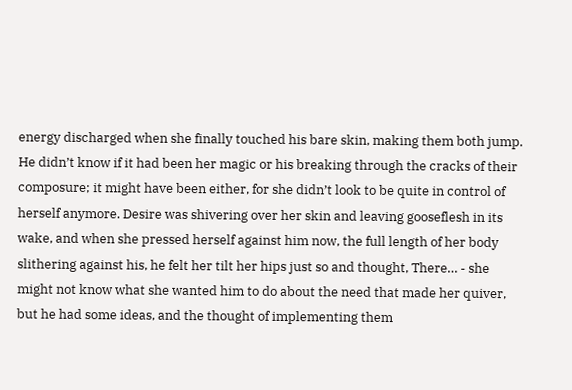energy discharged when she finally touched his bare skin, making them both jump. He didn’t know if it had been her magic or his breaking through the cracks of their composure; it might have been either, for she didn’t look to be quite in control of herself anymore. Desire was shivering over her skin and leaving gooseflesh in its wake, and when she pressed herself against him now, the full length of her body slithering against his, he felt her tilt her hips just so and thought, There… - she might not know what she wanted him to do about the need that made her quiver, but he had some ideas, and the thought of implementing them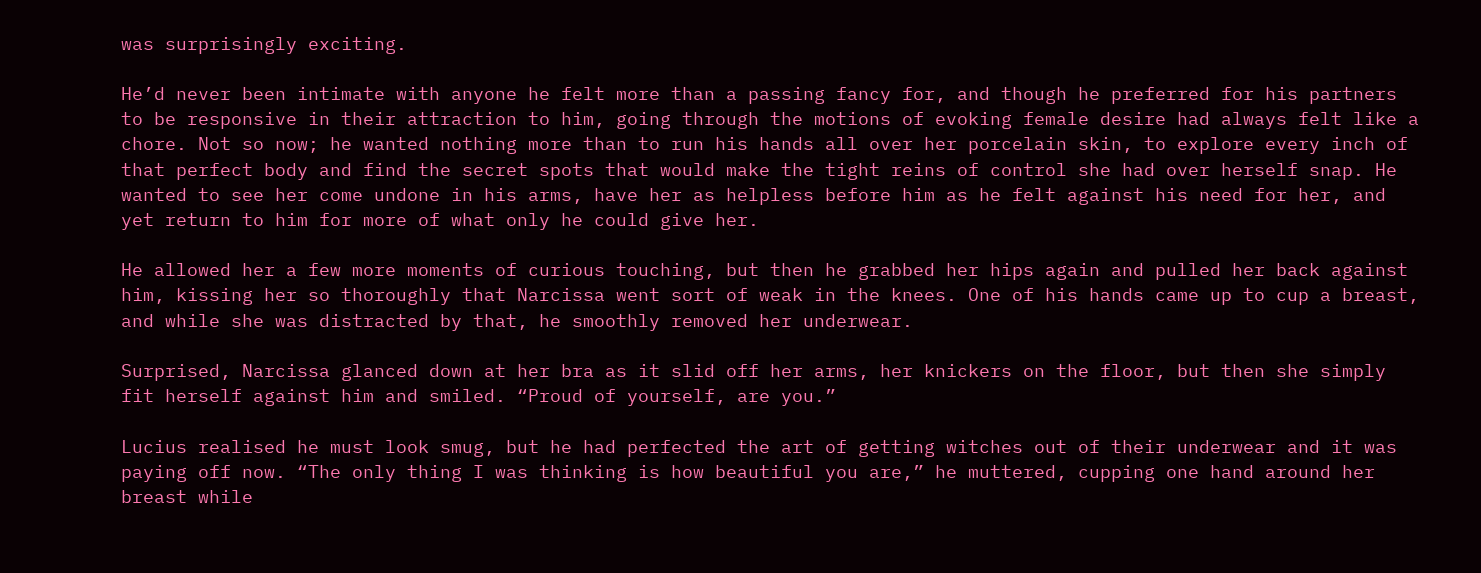was surprisingly exciting.

He’d never been intimate with anyone he felt more than a passing fancy for, and though he preferred for his partners to be responsive in their attraction to him, going through the motions of evoking female desire had always felt like a chore. Not so now; he wanted nothing more than to run his hands all over her porcelain skin, to explore every inch of that perfect body and find the secret spots that would make the tight reins of control she had over herself snap. He wanted to see her come undone in his arms, have her as helpless before him as he felt against his need for her, and yet return to him for more of what only he could give her.

He allowed her a few more moments of curious touching, but then he grabbed her hips again and pulled her back against him, kissing her so thoroughly that Narcissa went sort of weak in the knees. One of his hands came up to cup a breast, and while she was distracted by that, he smoothly removed her underwear.

Surprised, Narcissa glanced down at her bra as it slid off her arms, her knickers on the floor, but then she simply fit herself against him and smiled. “Proud of yourself, are you.”

Lucius realised he must look smug, but he had perfected the art of getting witches out of their underwear and it was paying off now. “The only thing I was thinking is how beautiful you are,” he muttered, cupping one hand around her breast while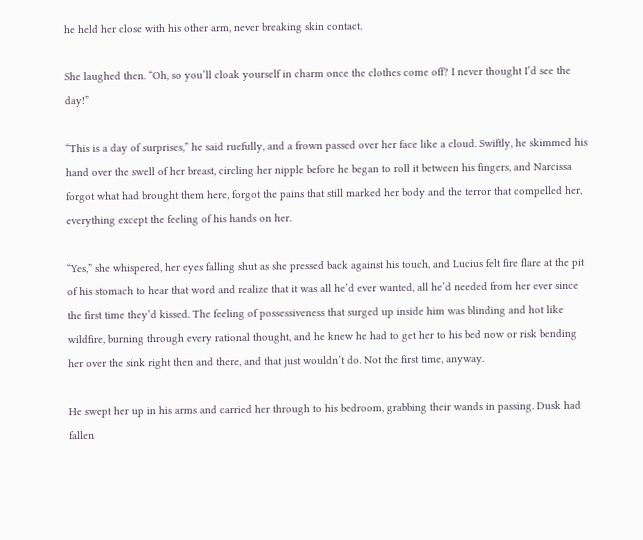he held her close with his other arm, never breaking skin contact.

She laughed then. “Oh, so you’ll cloak yourself in charm once the clothes come off? I never thought I’d see the day!”

“This is a day of surprises,” he said ruefully, and a frown passed over her face like a cloud. Swiftly, he skimmed his hand over the swell of her breast, circling her nipple before he began to roll it between his fingers, and Narcissa forgot what had brought them here, forgot the pains that still marked her body and the terror that compelled her, everything except the feeling of his hands on her.

“Yes,” she whispered, her eyes falling shut as she pressed back against his touch, and Lucius felt fire flare at the pit of his stomach to hear that word and realize that it was all he’d ever wanted, all he’d needed from her ever since the first time they’d kissed. The feeling of possessiveness that surged up inside him was blinding and hot like wildfire, burning through every rational thought, and he knew he had to get her to his bed now or risk bending her over the sink right then and there, and that just wouldn’t do. Not the first time, anyway.

He swept her up in his arms and carried her through to his bedroom, grabbing their wands in passing. Dusk had fallen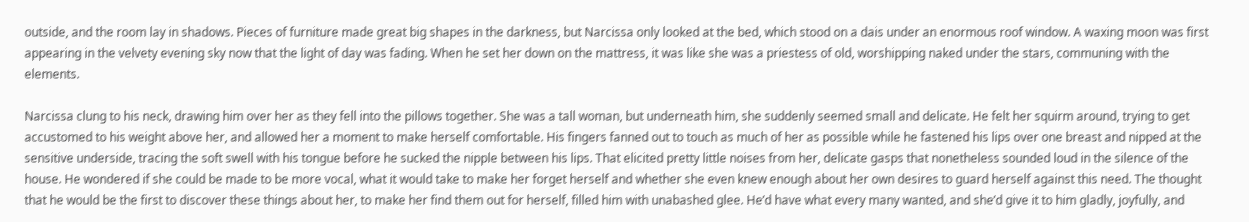outside, and the room lay in shadows. Pieces of furniture made great big shapes in the darkness, but Narcissa only looked at the bed, which stood on a dais under an enormous roof window. A waxing moon was first appearing in the velvety evening sky now that the light of day was fading. When he set her down on the mattress, it was like she was a priestess of old, worshipping naked under the stars, communing with the elements.

Narcissa clung to his neck, drawing him over her as they fell into the pillows together. She was a tall woman, but underneath him, she suddenly seemed small and delicate. He felt her squirm around, trying to get accustomed to his weight above her, and allowed her a moment to make herself comfortable. His fingers fanned out to touch as much of her as possible while he fastened his lips over one breast and nipped at the sensitive underside, tracing the soft swell with his tongue before he sucked the nipple between his lips. That elicited pretty little noises from her, delicate gasps that nonetheless sounded loud in the silence of the house. He wondered if she could be made to be more vocal, what it would take to make her forget herself and whether she even knew enough about her own desires to guard herself against this need. The thought that he would be the first to discover these things about her, to make her find them out for herself, filled him with unabashed glee. He’d have what every many wanted, and she’d give it to him gladly, joyfully, and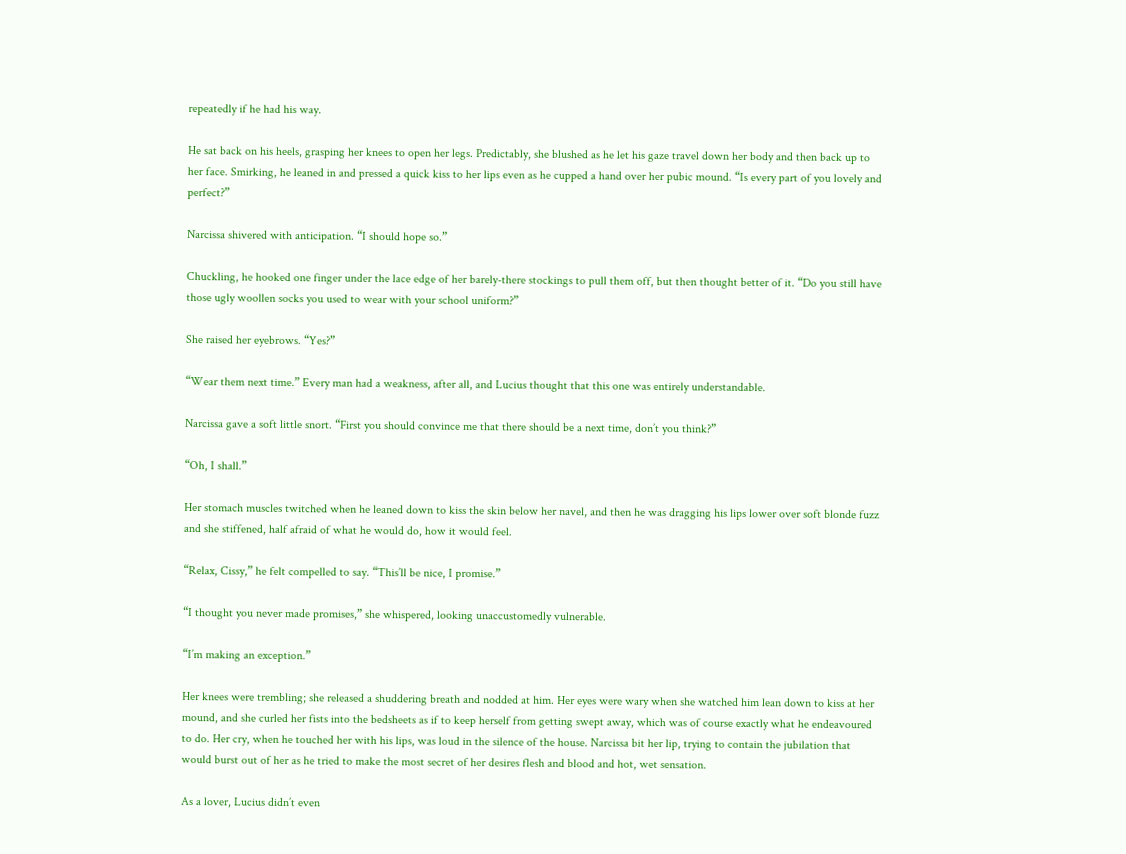repeatedly if he had his way.

He sat back on his heels, grasping her knees to open her legs. Predictably, she blushed as he let his gaze travel down her body and then back up to her face. Smirking, he leaned in and pressed a quick kiss to her lips even as he cupped a hand over her pubic mound. “Is every part of you lovely and perfect?”

Narcissa shivered with anticipation. “I should hope so.”

Chuckling, he hooked one finger under the lace edge of her barely-there stockings to pull them off, but then thought better of it. “Do you still have those ugly woollen socks you used to wear with your school uniform?”

She raised her eyebrows. “Yes?”

“Wear them next time.” Every man had a weakness, after all, and Lucius thought that this one was entirely understandable.

Narcissa gave a soft little snort. “First you should convince me that there should be a next time, don’t you think?”

“Oh, I shall.”

Her stomach muscles twitched when he leaned down to kiss the skin below her navel, and then he was dragging his lips lower over soft blonde fuzz and she stiffened, half afraid of what he would do, how it would feel.

“Relax, Cissy,” he felt compelled to say. “This’ll be nice, I promise.”

“I thought you never made promises,” she whispered, looking unaccustomedly vulnerable.

“I’m making an exception.”

Her knees were trembling; she released a shuddering breath and nodded at him. Her eyes were wary when she watched him lean down to kiss at her mound, and she curled her fists into the bedsheets as if to keep herself from getting swept away, which was of course exactly what he endeavoured to do. Her cry, when he touched her with his lips, was loud in the silence of the house. Narcissa bit her lip, trying to contain the jubilation that would burst out of her as he tried to make the most secret of her desires flesh and blood and hot, wet sensation.

As a lover, Lucius didn’t even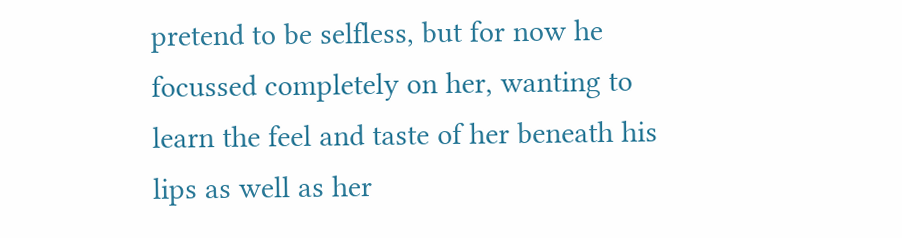pretend to be selfless, but for now he focussed completely on her, wanting to learn the feel and taste of her beneath his lips as well as her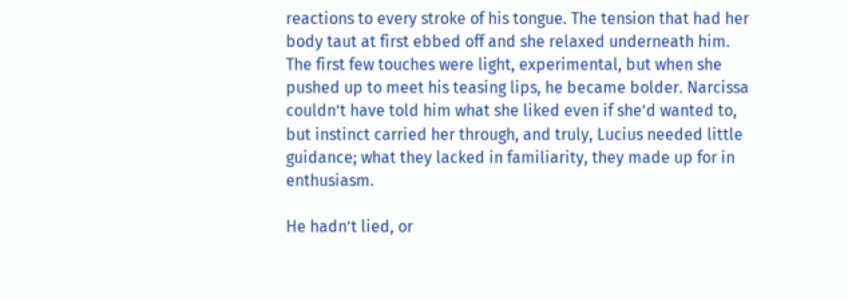reactions to every stroke of his tongue. The tension that had her body taut at first ebbed off and she relaxed underneath him. The first few touches were light, experimental, but when she pushed up to meet his teasing lips, he became bolder. Narcissa couldn’t have told him what she liked even if she’d wanted to, but instinct carried her through, and truly, Lucius needed little guidance; what they lacked in familiarity, they made up for in enthusiasm.

He hadn’t lied, or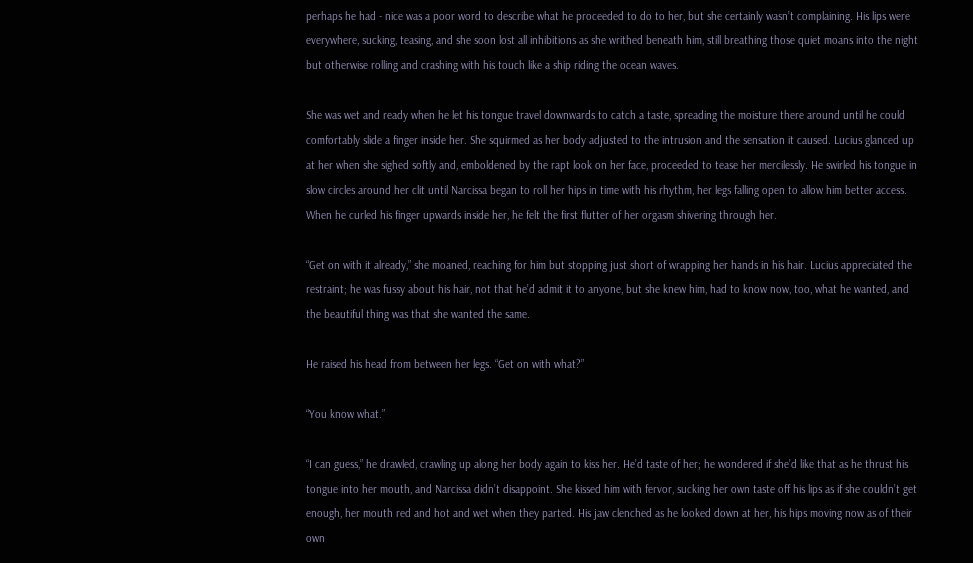perhaps he had - nice was a poor word to describe what he proceeded to do to her, but she certainly wasn’t complaining. His lips were everywhere, sucking, teasing, and she soon lost all inhibitions as she writhed beneath him, still breathing those quiet moans into the night but otherwise rolling and crashing with his touch like a ship riding the ocean waves.

She was wet and ready when he let his tongue travel downwards to catch a taste, spreading the moisture there around until he could comfortably slide a finger inside her. She squirmed as her body adjusted to the intrusion and the sensation it caused. Lucius glanced up at her when she sighed softly and, emboldened by the rapt look on her face, proceeded to tease her mercilessly. He swirled his tongue in slow circles around her clit until Narcissa began to roll her hips in time with his rhythm, her legs falling open to allow him better access. When he curled his finger upwards inside her, he felt the first flutter of her orgasm shivering through her.

“Get on with it already,” she moaned, reaching for him but stopping just short of wrapping her hands in his hair. Lucius appreciated the restraint; he was fussy about his hair, not that he’d admit it to anyone, but she knew him, had to know now, too, what he wanted, and the beautiful thing was that she wanted the same.

He raised his head from between her legs. “Get on with what?”

“You know what.”

“I can guess,” he drawled, crawling up along her body again to kiss her. He’d taste of her; he wondered if she’d like that as he thrust his tongue into her mouth, and Narcissa didn’t disappoint. She kissed him with fervor, sucking her own taste off his lips as if she couldn’t get enough, her mouth red and hot and wet when they parted. His jaw clenched as he looked down at her, his hips moving now as of their own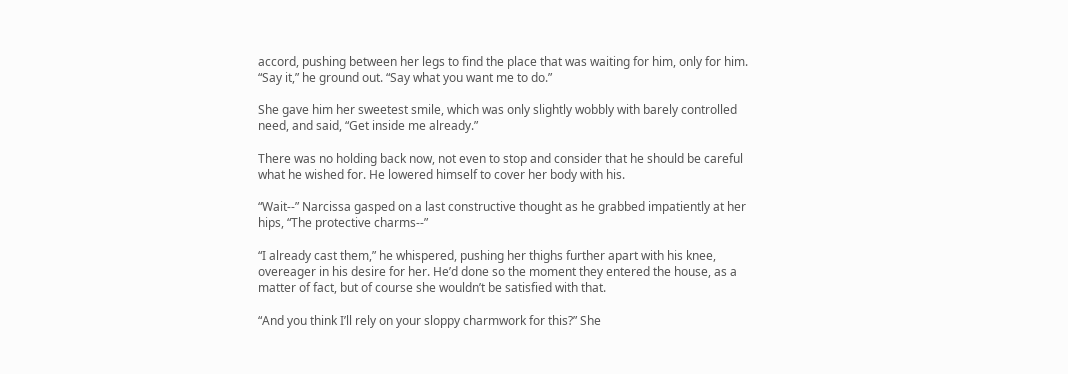accord, pushing between her legs to find the place that was waiting for him, only for him. “Say it,” he ground out. “Say what you want me to do.”

She gave him her sweetest smile, which was only slightly wobbly with barely controlled need, and said, “Get inside me already.”

There was no holding back now, not even to stop and consider that he should be careful what he wished for. He lowered himself to cover her body with his.

“Wait--” Narcissa gasped on a last constructive thought as he grabbed impatiently at her hips, “The protective charms--”

“I already cast them,” he whispered, pushing her thighs further apart with his knee, overeager in his desire for her. He’d done so the moment they entered the house, as a matter of fact, but of course she wouldn’t be satisfied with that.

“And you think I’ll rely on your sloppy charmwork for this?” She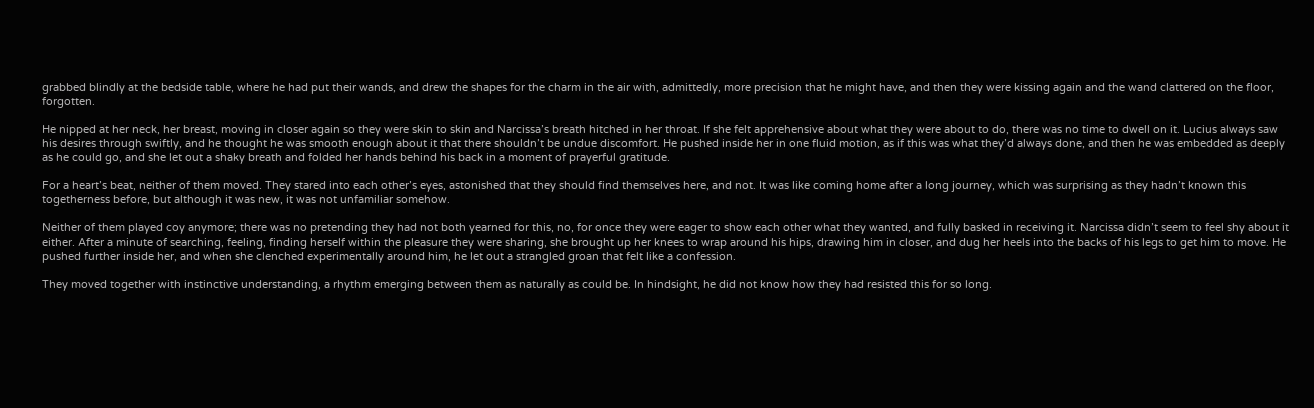grabbed blindly at the bedside table, where he had put their wands, and drew the shapes for the charm in the air with, admittedly, more precision that he might have, and then they were kissing again and the wand clattered on the floor, forgotten.

He nipped at her neck, her breast, moving in closer again so they were skin to skin and Narcissa’s breath hitched in her throat. If she felt apprehensive about what they were about to do, there was no time to dwell on it. Lucius always saw his desires through swiftly, and he thought he was smooth enough about it that there shouldn’t be undue discomfort. He pushed inside her in one fluid motion, as if this was what they’d always done, and then he was embedded as deeply as he could go, and she let out a shaky breath and folded her hands behind his back in a moment of prayerful gratitude.

For a heart’s beat, neither of them moved. They stared into each other’s eyes, astonished that they should find themselves here, and not. It was like coming home after a long journey, which was surprising as they hadn’t known this togetherness before, but although it was new, it was not unfamiliar somehow.

Neither of them played coy anymore; there was no pretending they had not both yearned for this, no, for once they were eager to show each other what they wanted, and fully basked in receiving it. Narcissa didn’t seem to feel shy about it either. After a minute of searching, feeling, finding herself within the pleasure they were sharing, she brought up her knees to wrap around his hips, drawing him in closer, and dug her heels into the backs of his legs to get him to move. He pushed further inside her, and when she clenched experimentally around him, he let out a strangled groan that felt like a confession.

They moved together with instinctive understanding, a rhythm emerging between them as naturally as could be. In hindsight, he did not know how they had resisted this for so long.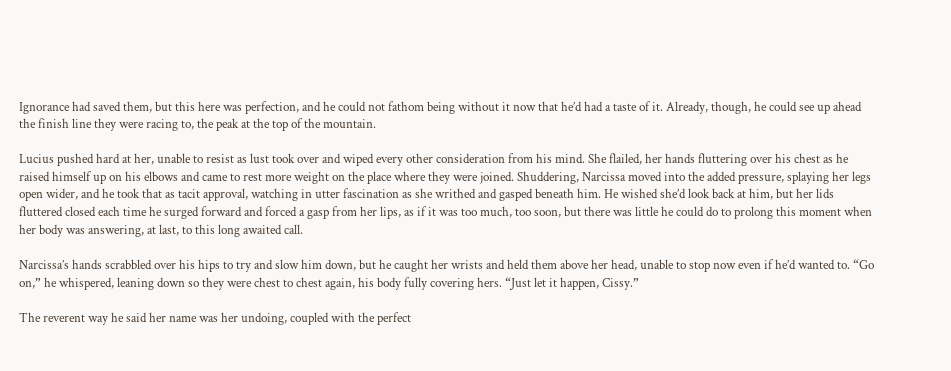Ignorance had saved them, but this here was perfection, and he could not fathom being without it now that he’d had a taste of it. Already, though, he could see up ahead the finish line they were racing to, the peak at the top of the mountain.

Lucius pushed hard at her, unable to resist as lust took over and wiped every other consideration from his mind. She flailed, her hands fluttering over his chest as he raised himself up on his elbows and came to rest more weight on the place where they were joined. Shuddering, Narcissa moved into the added pressure, splaying her legs open wider, and he took that as tacit approval, watching in utter fascination as she writhed and gasped beneath him. He wished she’d look back at him, but her lids fluttered closed each time he surged forward and forced a gasp from her lips, as if it was too much, too soon, but there was little he could do to prolong this moment when her body was answering, at last, to this long awaited call.

Narcissa’s hands scrabbled over his hips to try and slow him down, but he caught her wrists and held them above her head, unable to stop now even if he’d wanted to. “Go on,” he whispered, leaning down so they were chest to chest again, his body fully covering hers. “Just let it happen, Cissy.”

The reverent way he said her name was her undoing, coupled with the perfect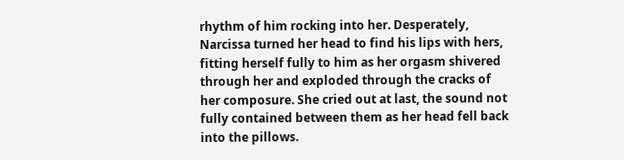rhythm of him rocking into her. Desperately, Narcissa turned her head to find his lips with hers, fitting herself fully to him as her orgasm shivered through her and exploded through the cracks of her composure. She cried out at last, the sound not fully contained between them as her head fell back into the pillows.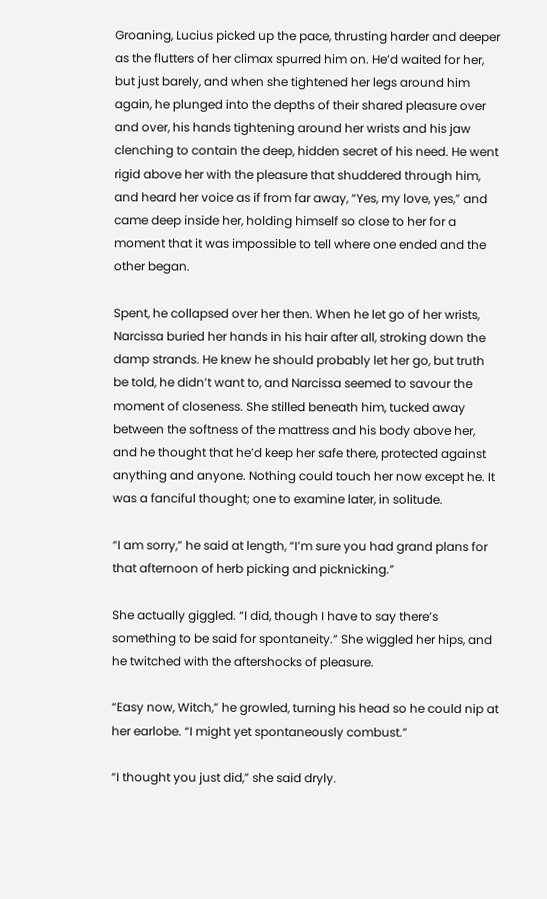Groaning, Lucius picked up the pace, thrusting harder and deeper as the flutters of her climax spurred him on. He’d waited for her, but just barely, and when she tightened her legs around him again, he plunged into the depths of their shared pleasure over and over, his hands tightening around her wrists and his jaw clenching to contain the deep, hidden secret of his need. He went rigid above her with the pleasure that shuddered through him, and heard her voice as if from far away, “Yes, my love, yes,” and came deep inside her, holding himself so close to her for a moment that it was impossible to tell where one ended and the other began.

Spent, he collapsed over her then. When he let go of her wrists, Narcissa buried her hands in his hair after all, stroking down the damp strands. He knew he should probably let her go, but truth be told, he didn’t want to, and Narcissa seemed to savour the moment of closeness. She stilled beneath him, tucked away between the softness of the mattress and his body above her, and he thought that he’d keep her safe there, protected against anything and anyone. Nothing could touch her now except he. It was a fanciful thought; one to examine later, in solitude.

“I am sorry,” he said at length, “I’m sure you had grand plans for that afternoon of herb picking and picknicking.”

She actually giggled. “I did, though I have to say there’s something to be said for spontaneity.” She wiggled her hips, and he twitched with the aftershocks of pleasure.

“Easy now, Witch,” he growled, turning his head so he could nip at her earlobe. “I might yet spontaneously combust.”

“I thought you just did,” she said dryly.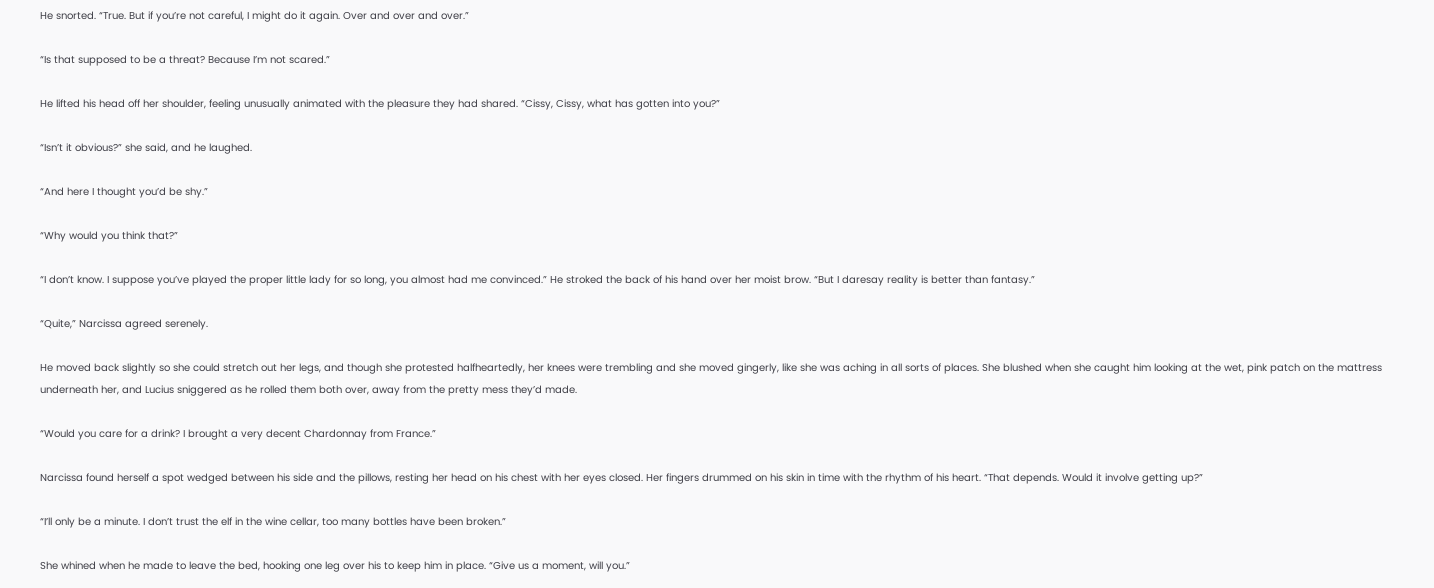He snorted. “True. But if you’re not careful, I might do it again. Over and over and over.”

“Is that supposed to be a threat? Because I’m not scared.”

He lifted his head off her shoulder, feeling unusually animated with the pleasure they had shared. “Cissy, Cissy, what has gotten into you?”

“Isn’t it obvious?” she said, and he laughed.

“And here I thought you’d be shy.”

“Why would you think that?”

“I don’t know. I suppose you’ve played the proper little lady for so long, you almost had me convinced.” He stroked the back of his hand over her moist brow. “But I daresay reality is better than fantasy.”

“Quite,” Narcissa agreed serenely.

He moved back slightly so she could stretch out her legs, and though she protested halfheartedly, her knees were trembling and she moved gingerly, like she was aching in all sorts of places. She blushed when she caught him looking at the wet, pink patch on the mattress underneath her, and Lucius sniggered as he rolled them both over, away from the pretty mess they’d made.

“Would you care for a drink? I brought a very decent Chardonnay from France.”

Narcissa found herself a spot wedged between his side and the pillows, resting her head on his chest with her eyes closed. Her fingers drummed on his skin in time with the rhythm of his heart. “That depends. Would it involve getting up?”

“I’ll only be a minute. I don’t trust the elf in the wine cellar, too many bottles have been broken.”

She whined when he made to leave the bed, hooking one leg over his to keep him in place. “Give us a moment, will you.”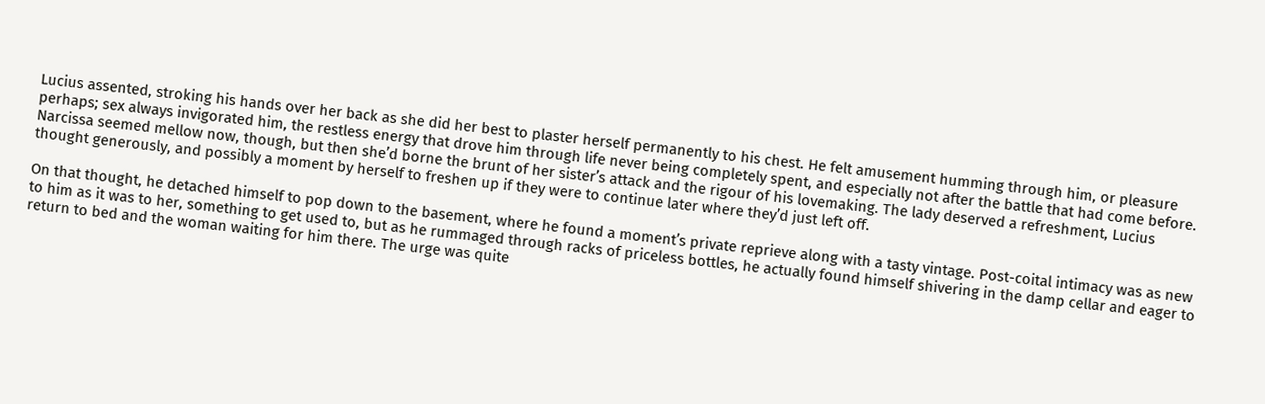Lucius assented, stroking his hands over her back as she did her best to plaster herself permanently to his chest. He felt amusement humming through him, or pleasure perhaps; sex always invigorated him, the restless energy that drove him through life never being completely spent, and especially not after the battle that had come before. Narcissa seemed mellow now, though, but then she’d borne the brunt of her sister’s attack and the rigour of his lovemaking. The lady deserved a refreshment, Lucius thought generously, and possibly a moment by herself to freshen up if they were to continue later where they’d just left off.

On that thought, he detached himself to pop down to the basement, where he found a moment’s private reprieve along with a tasty vintage. Post-coital intimacy was as new to him as it was to her, something to get used to, but as he rummaged through racks of priceless bottles, he actually found himself shivering in the damp cellar and eager to return to bed and the woman waiting for him there. The urge was quite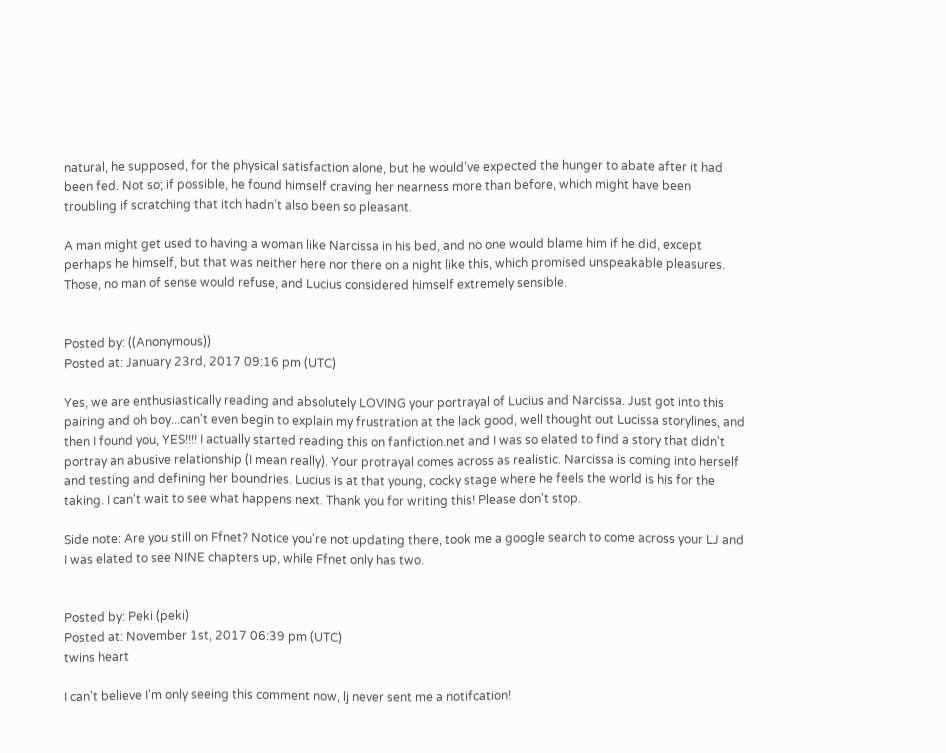natural, he supposed, for the physical satisfaction alone, but he would’ve expected the hunger to abate after it had been fed. Not so; if possible, he found himself craving her nearness more than before, which might have been troubling if scratching that itch hadn’t also been so pleasant.

A man might get used to having a woman like Narcissa in his bed, and no one would blame him if he did, except perhaps he himself, but that was neither here nor there on a night like this, which promised unspeakable pleasures. Those, no man of sense would refuse, and Lucius considered himself extremely sensible.


Posted by: ((Anonymous))
Posted at: January 23rd, 2017 09:16 pm (UTC)

Yes, we are enthusiastically reading and absolutely LOVING your portrayal of Lucius and Narcissa. Just got into this pairing and oh boy...can't even begin to explain my frustration at the lack good, well thought out Lucissa storylines, and then I found you, YES!!!! I actually started reading this on fanfiction.net and I was so elated to find a story that didn't portray an abusive relationship (I mean really). Your protrayal comes across as realistic. Narcissa is coming into herself and testing and defining her boundries. Lucius is at that young, cocky stage where he feels the world is his for the taking. I can't wait to see what happens next. Thank you for writing this! Please don't stop.

Side note: Are you still on Ffnet? Notice you're not updating there, took me a google search to come across your LJ and I was elated to see NINE chapters up, while Ffnet only has two.


Posted by: Peki (peki)
Posted at: November 1st, 2017 06:39 pm (UTC)
twins heart

I can't believe I'm only seeing this comment now, lj never sent me a notifcation!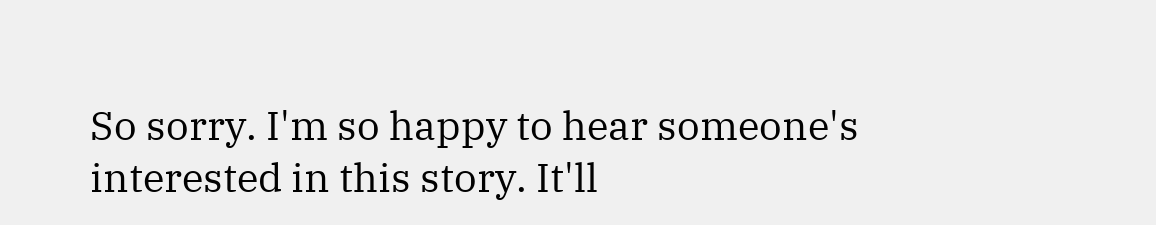So sorry. I'm so happy to hear someone's interested in this story. It'll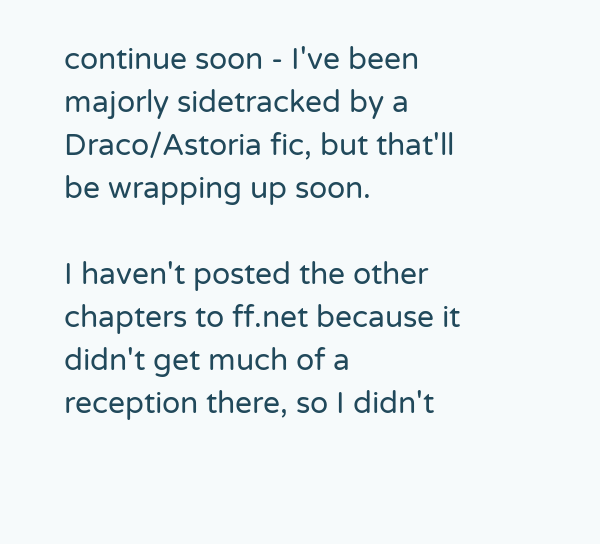continue soon - I've been majorly sidetracked by a Draco/Astoria fic, but that'll be wrapping up soon.

I haven't posted the other chapters to ff.net because it didn't get much of a reception there, so I didn't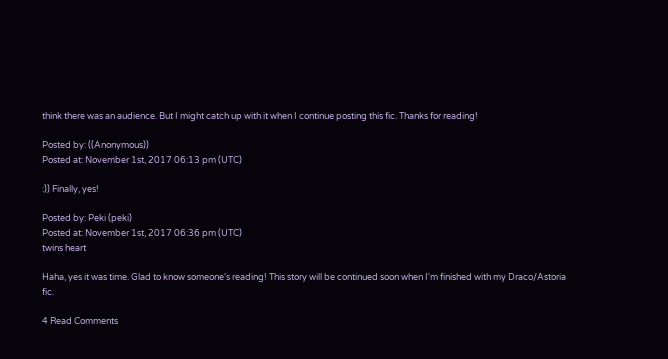think there was an audience. But I might catch up with it when I continue posting this fic. Thanks for reading!

Posted by: ((Anonymous))
Posted at: November 1st, 2017 06:13 pm (UTC)

:)) Finally, yes!

Posted by: Peki (peki)
Posted at: November 1st, 2017 06:36 pm (UTC)
twins heart

Haha, yes it was time. Glad to know someone's reading! This story will be continued soon when I'm finished with my Draco/Astoria fic.

4 Read Comments